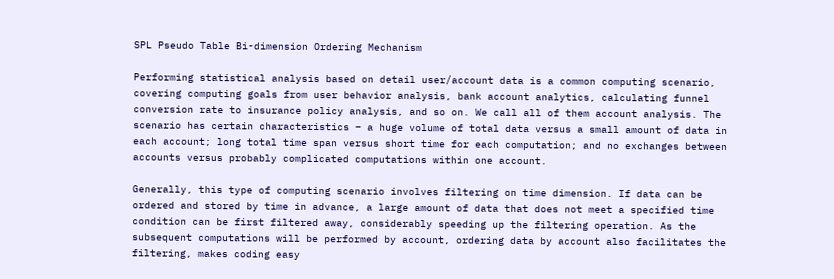SPL Pseudo Table Bi-dimension Ordering Mechanism

Performing statistical analysis based on detail user/account data is a common computing scenario, covering computing goals from user behavior analysis, bank account analytics, calculating funnel conversion rate to insurance policy analysis, and so on. We call all of them account analysis. The scenario has certain characteristics – a huge volume of total data versus a small amount of data in each account; long total time span versus short time for each computation; and no exchanges between accounts versus probably complicated computations within one account.

Generally, this type of computing scenario involves filtering on time dimension. If data can be ordered and stored by time in advance, a large amount of data that does not meet a specified time condition can be first filtered away, considerably speeding up the filtering operation. As the subsequent computations will be performed by account, ordering data by account also facilitates the filtering, makes coding easy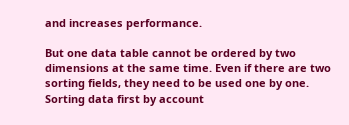and increases performance.

But one data table cannot be ordered by two dimensions at the same time. Even if there are two sorting fields, they need to be used one by one. Sorting data first by account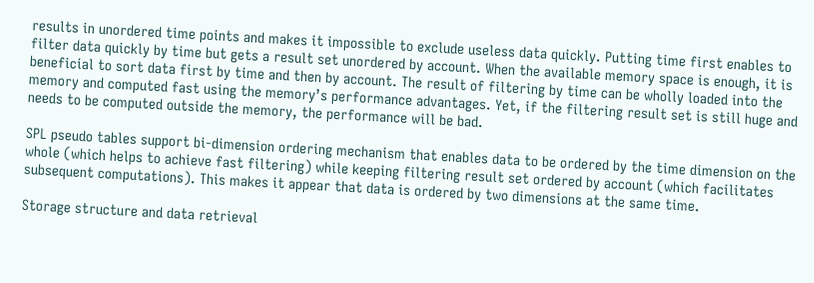results in unordered time points and makes it impossible to exclude useless data quickly. Putting time first enables to filter data quickly by time but gets a result set unordered by account. When the available memory space is enough, it is beneficial to sort data first by time and then by account. The result of filtering by time can be wholly loaded into the memory and computed fast using the memory’s performance advantages. Yet, if the filtering result set is still huge and needs to be computed outside the memory, the performance will be bad.

SPL pseudo tables support bi-dimension ordering mechanism that enables data to be ordered by the time dimension on the whole (which helps to achieve fast filtering) while keeping filtering result set ordered by account (which facilitates subsequent computations). This makes it appear that data is ordered by two dimensions at the same time.

Storage structure and data retrieval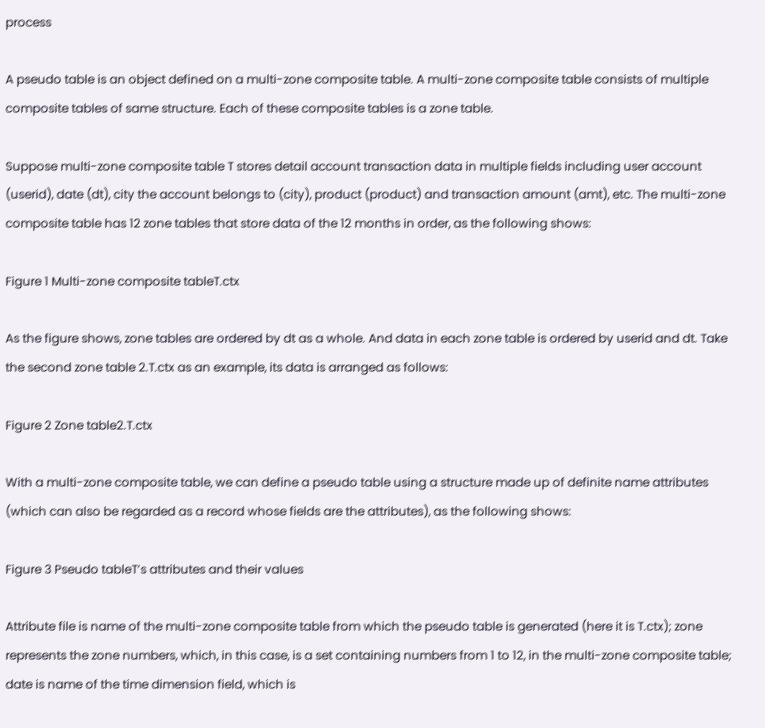process

A pseudo table is an object defined on a multi-zone composite table. A multi-zone composite table consists of multiple composite tables of same structure. Each of these composite tables is a zone table.

Suppose multi-zone composite table T stores detail account transaction data in multiple fields including user account (userid), date (dt), city the account belongs to (city), product (product) and transaction amount (amt), etc. The multi-zone composite table has 12 zone tables that store data of the 12 months in order, as the following shows:

Figure 1 Multi-zone composite tableT.ctx

As the figure shows, zone tables are ordered by dt as a whole. And data in each zone table is ordered by userid and dt. Take the second zone table 2.T.ctx as an example, its data is arranged as follows:

Figure 2 Zone table2.T.ctx

With a multi-zone composite table, we can define a pseudo table using a structure made up of definite name attributes (which can also be regarded as a record whose fields are the attributes), as the following shows:

Figure 3 Pseudo tableT’s attributes and their values

Attribute file is name of the multi-zone composite table from which the pseudo table is generated (here it is T.ctx); zone represents the zone numbers, which, in this case, is a set containing numbers from 1 to 12, in the multi-zone composite table; date is name of the time dimension field, which is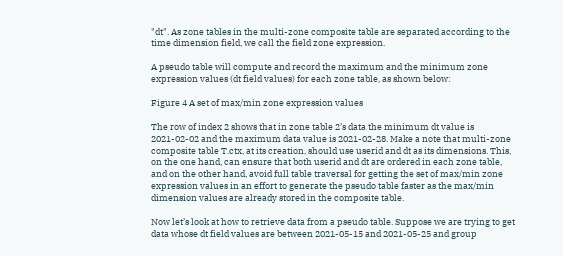"dt". As zone tables in the multi-zone composite table are separated according to the time dimension field, we call the field zone expression.

A pseudo table will compute and record the maximum and the minimum zone expression values (dt field values) for each zone table, as shown below:

Figure 4 A set of max/min zone expression values

The row of index 2 shows that in zone table 2’s data the minimum dt value is 2021-02-02 and the maximum data value is 2021-02-28. Make a note that multi-zone composite table T.ctx, at its creation, should use userid and dt as its dimensions. This, on the one hand, can ensure that both userid and dt are ordered in each zone table, and on the other hand, avoid full table traversal for getting the set of max/min zone expression values in an effort to generate the pseudo table faster as the max/min dimension values are already stored in the composite table.

Now let’s look at how to retrieve data from a pseudo table. Suppose we are trying to get data whose dt field values are between 2021-05-15 and 2021-05-25 and group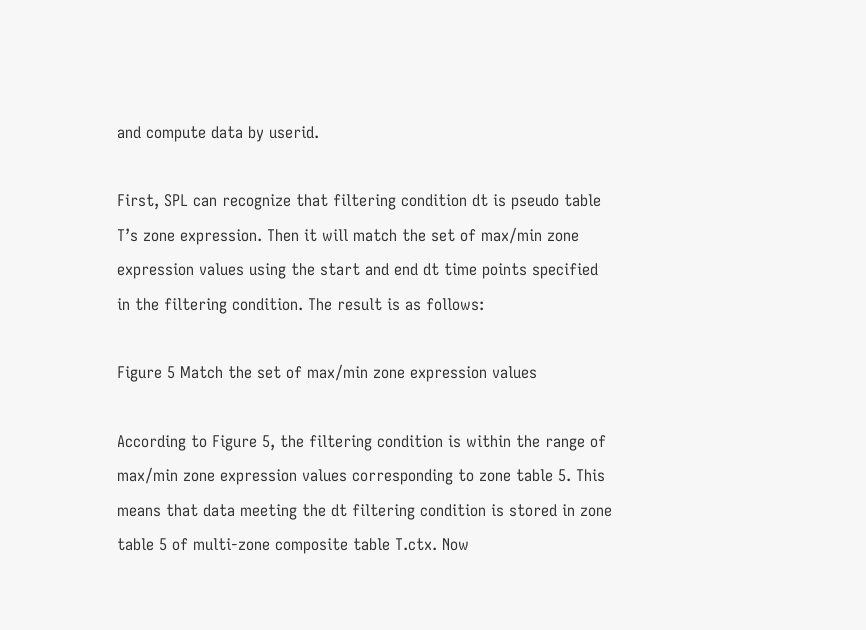and compute data by userid.

First, SPL can recognize that filtering condition dt is pseudo table T’s zone expression. Then it will match the set of max/min zone expression values using the start and end dt time points specified in the filtering condition. The result is as follows:

Figure 5 Match the set of max/min zone expression values

According to Figure 5, the filtering condition is within the range of max/min zone expression values corresponding to zone table 5. This means that data meeting the dt filtering condition is stored in zone table 5 of multi-zone composite table T.ctx. Now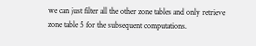we can just filter all the other zone tables and only retrieve zone table 5 for the subsequent computations.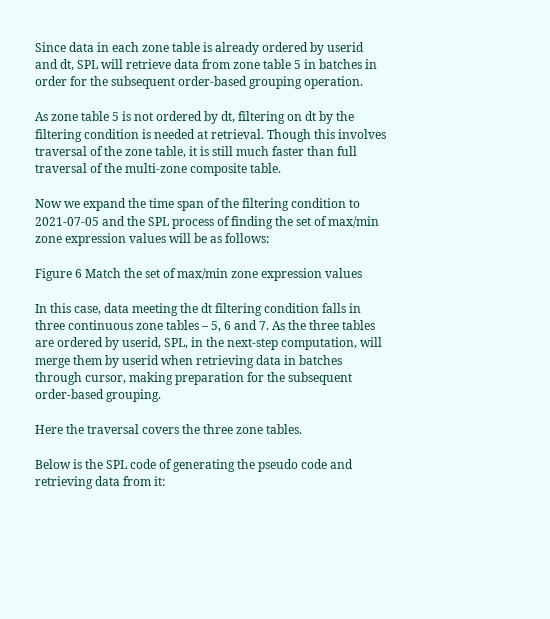Since data in each zone table is already ordered by userid and dt, SPL will retrieve data from zone table 5 in batches in order for the subsequent order-based grouping operation.

As zone table 5 is not ordered by dt, filtering on dt by the filtering condition is needed at retrieval. Though this involves traversal of the zone table, it is still much faster than full traversal of the multi-zone composite table.

Now we expand the time span of the filtering condition to 2021-07-05 and the SPL process of finding the set of max/min zone expression values will be as follows:

Figure 6 Match the set of max/min zone expression values

In this case, data meeting the dt filtering condition falls in three continuous zone tables – 5, 6 and 7. As the three tables are ordered by userid, SPL, in the next-step computation, will merge them by userid when retrieving data in batches through cursor, making preparation for the subsequent order-based grouping.

Here the traversal covers the three zone tables.

Below is the SPL code of generating the pseudo code and retrieving data from it: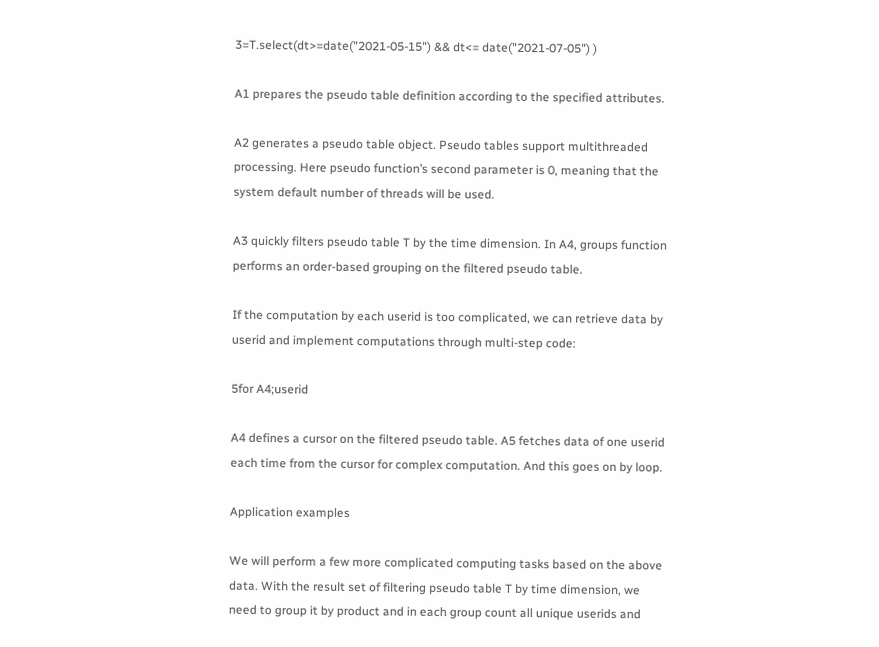3=T.select(dt>=date("2021-05-15") && dt<= date("2021-07-05") )

A1 prepares the pseudo table definition according to the specified attributes.

A2 generates a pseudo table object. Pseudo tables support multithreaded processing. Here pseudo function’s second parameter is 0, meaning that the system default number of threads will be used.

A3 quickly filters pseudo table T by the time dimension. In A4, groups function performs an order-based grouping on the filtered pseudo table.

If the computation by each userid is too complicated, we can retrieve data by userid and implement computations through multi-step code:

5for A4;userid

A4 defines a cursor on the filtered pseudo table. A5 fetches data of one userid each time from the cursor for complex computation. And this goes on by loop.

Application examples

We will perform a few more complicated computing tasks based on the above data. With the result set of filtering pseudo table T by time dimension, we need to group it by product and in each group count all unique userids and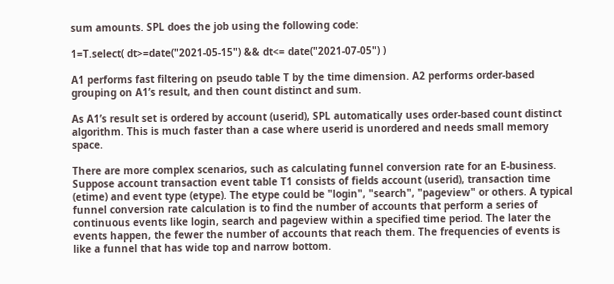sum amounts. SPL does the job using the following code:

1=T.select( dt>=date("2021-05-15") && dt<= date("2021-07-05") )

A1 performs fast filtering on pseudo table T by the time dimension. A2 performs order-based grouping on A1’s result, and then count distinct and sum.

As A1’s result set is ordered by account (userid), SPL automatically uses order-based count distinct algorithm. This is much faster than a case where userid is unordered and needs small memory space.

There are more complex scenarios, such as calculating funnel conversion rate for an E-business. Suppose account transaction event table T1 consists of fields account (userid), transaction time (etime) and event type (etype). The etype could be "login", "search", "pageview" or others. A typical funnel conversion rate calculation is to find the number of accounts that perform a series of continuous events like login, search and pageview within a specified time period. The later the events happen, the fewer the number of accounts that reach them. The frequencies of events is like a funnel that has wide top and narrow bottom.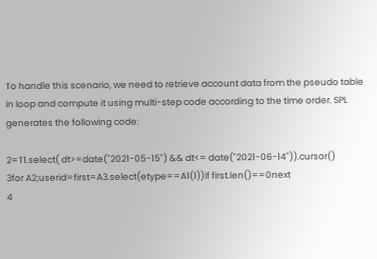To handle this scenario, we need to retrieve account data from the pseudo table in loop and compute it using multi-step code according to the time order. SPL generates the following code:

2=T1.select( dt>=date("2021-05-15") && dt<= date("2021-06-14")).cursor()
3for A2;userid=first=A3.select(etype==A1(1))if first.len()==0next
4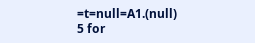=t=null=A1.(null)
5 for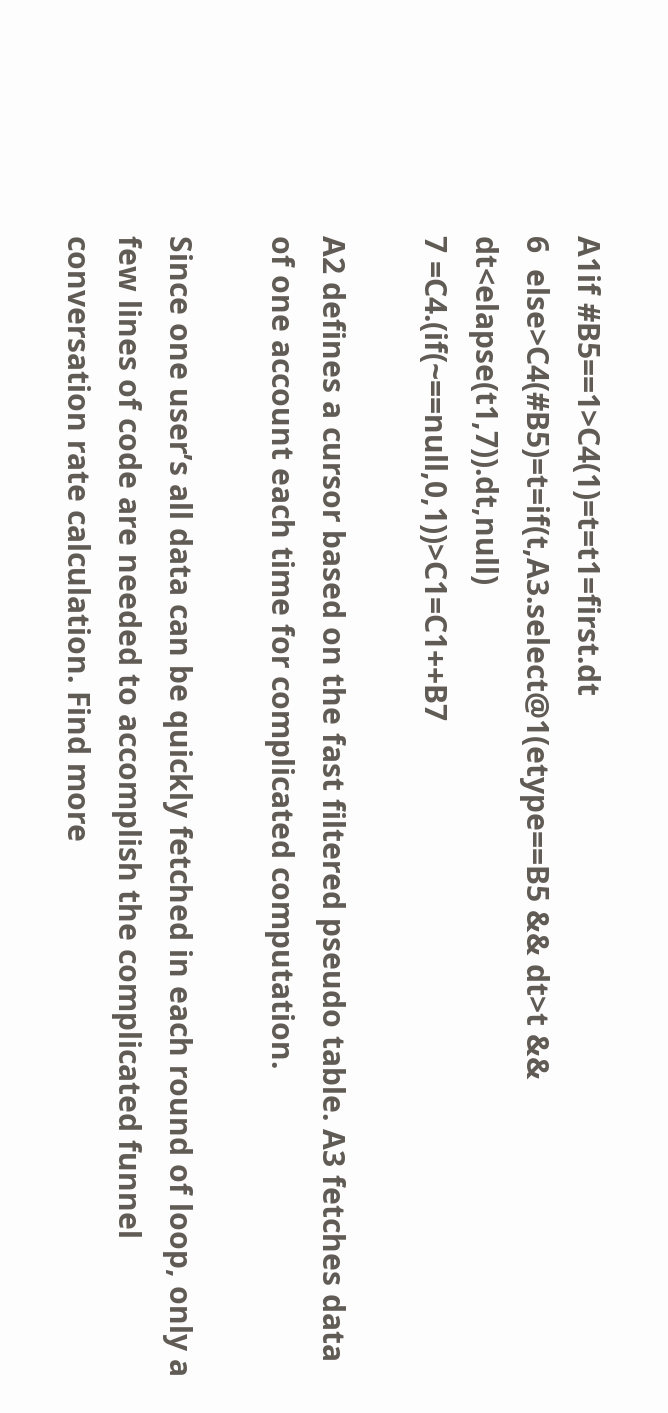A1if #B5==1>C4(1)=t=t1=first.dt
6  else>C4(#B5)=t=if(t,A3.select@1(etype==B5 && dt>t && dt<elapse(t1,7)).dt,null)
7 =C4.(if(~==null,0,1))>C1=C1++B7

A2 defines a cursor based on the fast filtered pseudo table. A3 fetches data of one account each time for complicated computation.

Since one user’s all data can be quickly fetched in each round of loop, only a few lines of code are needed to accomplish the complicated funnel conversation rate calculation. Find more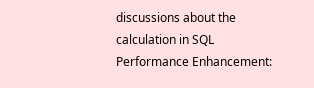discussions about the calculation in SQL Performance Enhancement: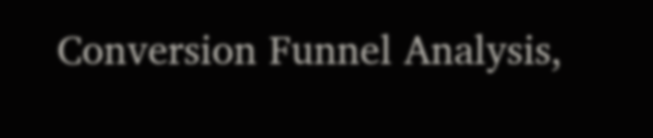Conversion Funnel Analysis,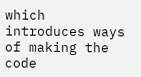which introduces ways of making the code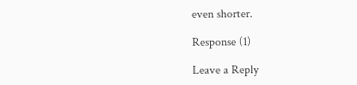even shorter.

Response (1)

Leave a Reply